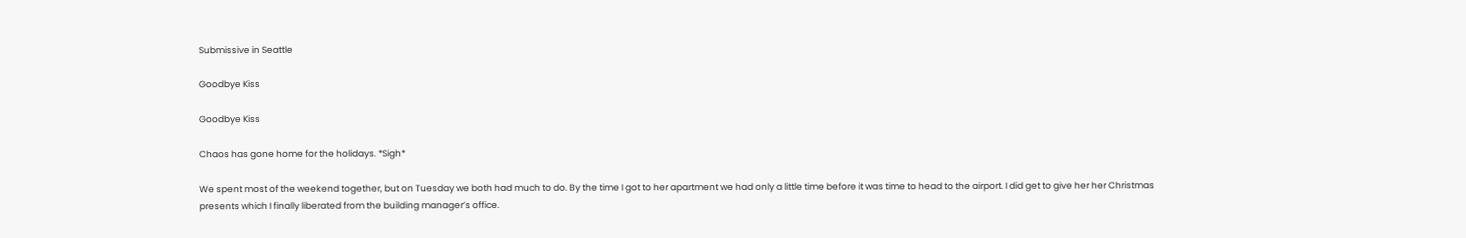Submissive in Seattle

Goodbye Kiss

Goodbye Kiss

Chaos has gone home for the holidays. *Sigh*

We spent most of the weekend together, but on Tuesday we both had much to do. By the time I got to her apartment we had only a little time before it was time to head to the airport. I did get to give her her Christmas presents which I finally liberated from the building manager’s office.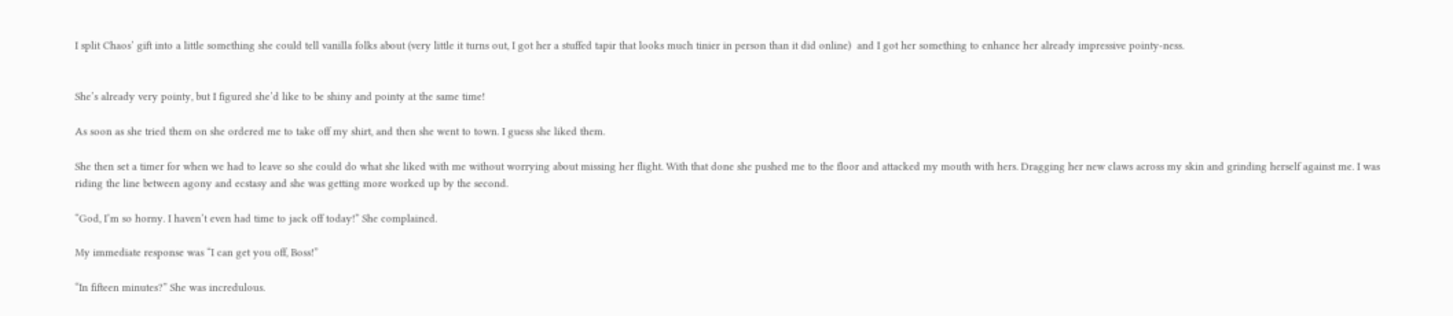I split Chaos’ gift into a little something she could tell vanilla folks about (very little it turns out, I got her a stuffed tapir that looks much tinier in person than it did online)  and I got her something to enhance her already impressive pointy-ness.


She’s already very pointy, but I figured she’d like to be shiny and pointy at the same time!

As soon as she tried them on she ordered me to take off my shirt, and then she went to town. I guess she liked them.

She then set a timer for when we had to leave so she could do what she liked with me without worrying about missing her flight. With that done she pushed me to the floor and attacked my mouth with hers. Dragging her new claws across my skin and grinding herself against me. I was riding the line between agony and ecstasy and she was getting more worked up by the second.

“God, I’m so horny. I haven’t even had time to jack off today!” She complained.

My immediate response was “I can get you off, Boss!”

“In fifteen minutes?” She was incredulous.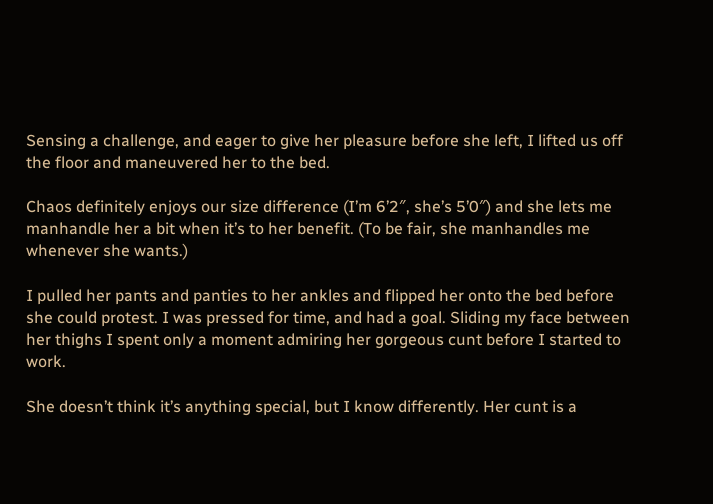Sensing a challenge, and eager to give her pleasure before she left, I lifted us off the floor and maneuvered her to the bed.

Chaos definitely enjoys our size difference (I’m 6’2″, she’s 5’0″) and she lets me manhandle her a bit when it’s to her benefit. (To be fair, she manhandles me whenever she wants.)

I pulled her pants and panties to her ankles and flipped her onto the bed before she could protest. I was pressed for time, and had a goal. Sliding my face between her thighs I spent only a moment admiring her gorgeous cunt before I started to work.

She doesn’t think it’s anything special, but I know differently. Her cunt is a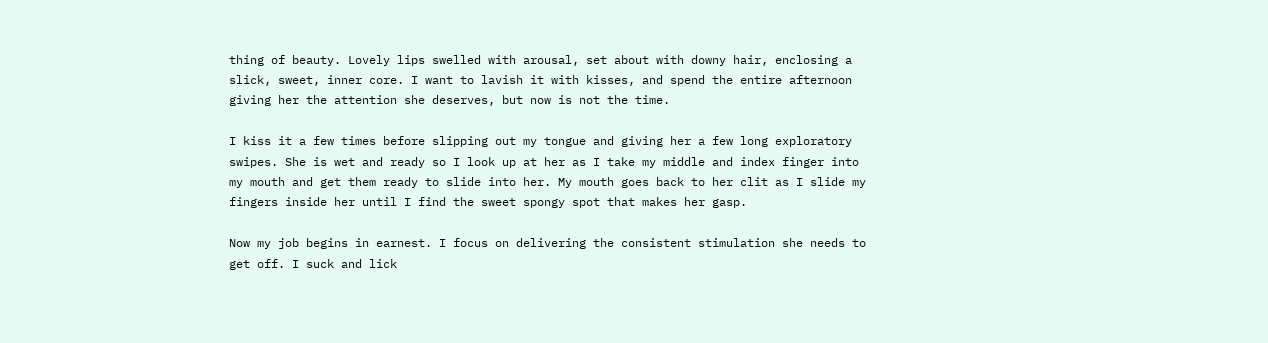thing of beauty. Lovely lips swelled with arousal, set about with downy hair, enclosing a slick, sweet, inner core. I want to lavish it with kisses, and spend the entire afternoon giving her the attention she deserves, but now is not the time.

I kiss it a few times before slipping out my tongue and giving her a few long exploratory swipes. She is wet and ready so I look up at her as I take my middle and index finger into my mouth and get them ready to slide into her. My mouth goes back to her clit as I slide my fingers inside her until I find the sweet spongy spot that makes her gasp.

Now my job begins in earnest. I focus on delivering the consistent stimulation she needs to get off. I suck and lick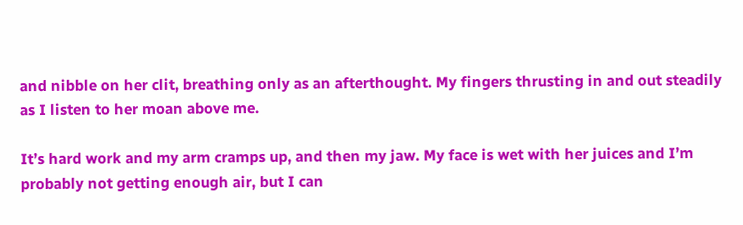and nibble on her clit, breathing only as an afterthought. My fingers thrusting in and out steadily as I listen to her moan above me.

It’s hard work and my arm cramps up, and then my jaw. My face is wet with her juices and I’m probably not getting enough air, but I can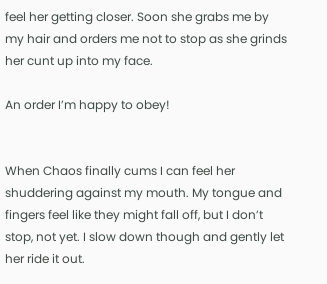feel her getting closer. Soon she grabs me by my hair and orders me not to stop as she grinds her cunt up into my face.

An order I’m happy to obey!


When Chaos finally cums I can feel her shuddering against my mouth. My tongue and fingers feel like they might fall off, but I don’t stop, not yet. I slow down though and gently let her ride it out.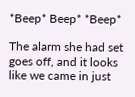*Beep* Beep* *Beep*

The alarm she had set goes off, and it looks like we came in just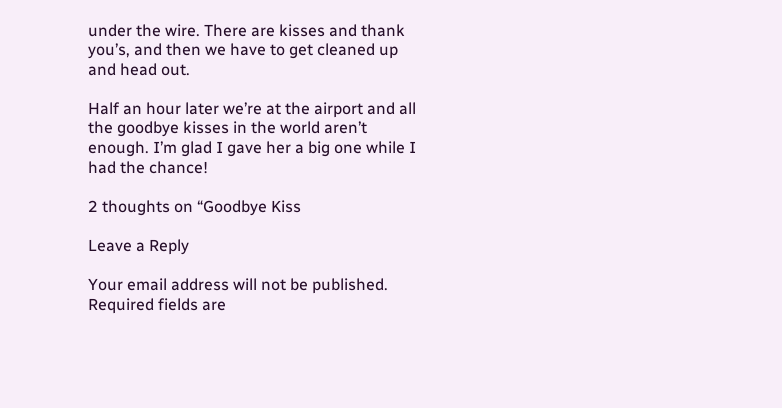under the wire. There are kisses and thank you’s, and then we have to get cleaned up and head out.

Half an hour later we’re at the airport and all the goodbye kisses in the world aren’t enough. I’m glad I gave her a big one while I had the chance!

2 thoughts on “Goodbye Kiss

Leave a Reply

Your email address will not be published. Required fields are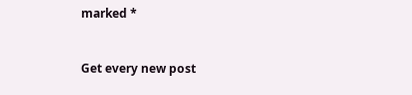marked *


Get every new post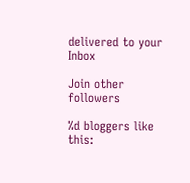delivered to your Inbox

Join other followers

%d bloggers like this: